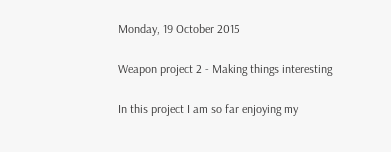Monday, 19 October 2015

Weapon project 2 - Making things interesting

In this project I am so far enjoying my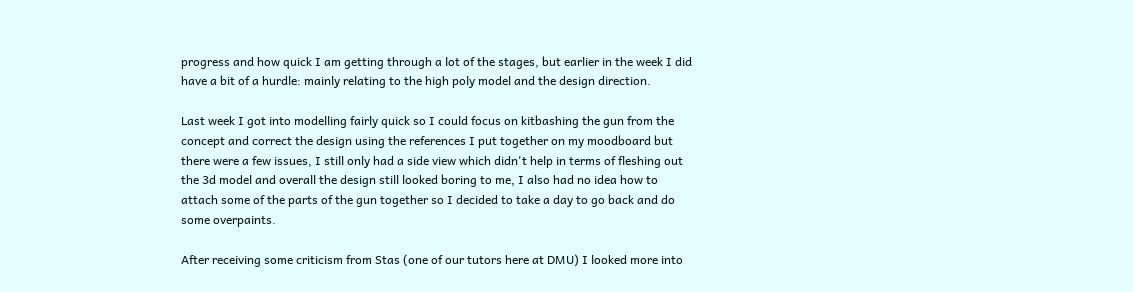progress and how quick I am getting through a lot of the stages, but earlier in the week I did have a bit of a hurdle: mainly relating to the high poly model and the design direction.

Last week I got into modelling fairly quick so I could focus on kitbashing the gun from the concept and correct the design using the references I put together on my moodboard but there were a few issues, I still only had a side view which didn't help in terms of fleshing out the 3d model and overall the design still looked boring to me, I also had no idea how to attach some of the parts of the gun together so I decided to take a day to go back and do some overpaints.

After receiving some criticism from Stas (one of our tutors here at DMU) I looked more into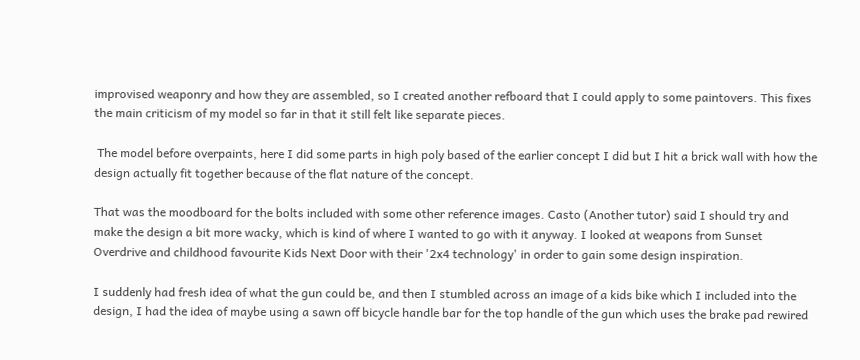improvised weaponry and how they are assembled, so I created another refboard that I could apply to some paintovers. This fixes the main criticism of my model so far in that it still felt like separate pieces.

 The model before overpaints, here I did some parts in high poly based of the earlier concept I did but I hit a brick wall with how the design actually fit together because of the flat nature of the concept.

That was the moodboard for the bolts included with some other reference images. Casto (Another tutor) said I should try and make the design a bit more wacky, which is kind of where I wanted to go with it anyway. I looked at weapons from Sunset Overdrive and childhood favourite Kids Next Door with their '2x4 technology' in order to gain some design inspiration.

I suddenly had fresh idea of what the gun could be, and then I stumbled across an image of a kids bike which I included into the design, I had the idea of maybe using a sawn off bicycle handle bar for the top handle of the gun which uses the brake pad rewired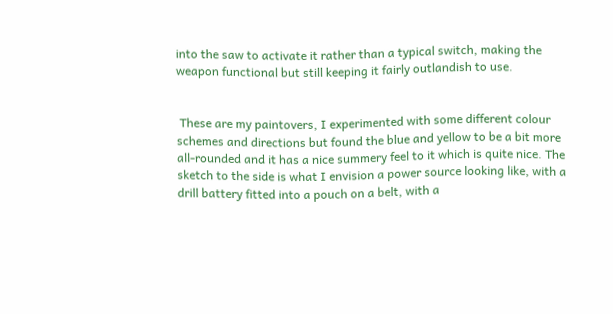into the saw to activate it rather than a typical switch, making the weapon functional but still keeping it fairly outlandish to use.


 These are my paintovers, I experimented with some different colour schemes and directions but found the blue and yellow to be a bit more all-rounded and it has a nice summery feel to it which is quite nice. The sketch to the side is what I envision a power source looking like, with a drill battery fitted into a pouch on a belt, with a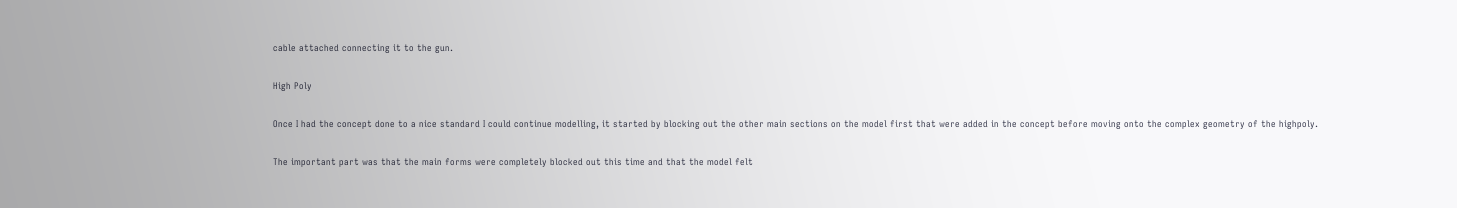cable attached connecting it to the gun.

High Poly

Once I had the concept done to a nice standard I could continue modelling, it started by blocking out the other main sections on the model first that were added in the concept before moving onto the complex geometry of the highpoly.

The important part was that the main forms were completely blocked out this time and that the model felt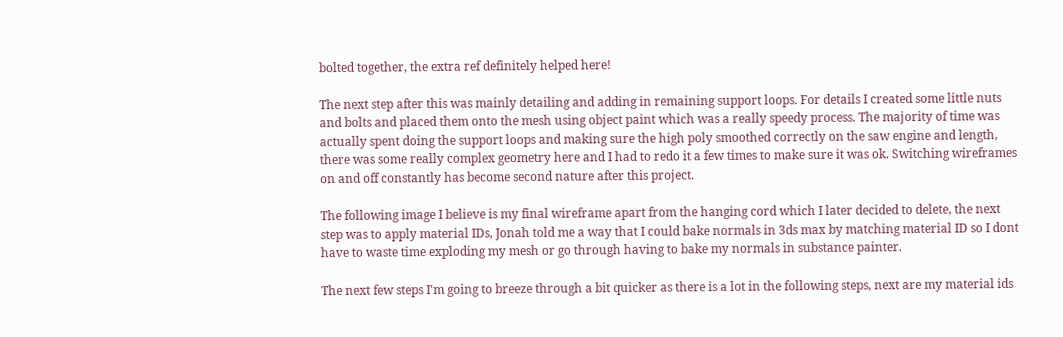bolted together, the extra ref definitely helped here!

The next step after this was mainly detailing and adding in remaining support loops. For details I created some little nuts and bolts and placed them onto the mesh using object paint which was a really speedy process. The majority of time was actually spent doing the support loops and making sure the high poly smoothed correctly on the saw engine and length, there was some really complex geometry here and I had to redo it a few times to make sure it was ok. Switching wireframes on and off constantly has become second nature after this project.

The following image I believe is my final wireframe apart from the hanging cord which I later decided to delete, the next step was to apply material IDs, Jonah told me a way that I could bake normals in 3ds max by matching material ID so I dont have to waste time exploding my mesh or go through having to bake my normals in substance painter.

The next few steps I'm going to breeze through a bit quicker as there is a lot in the following steps, next are my material ids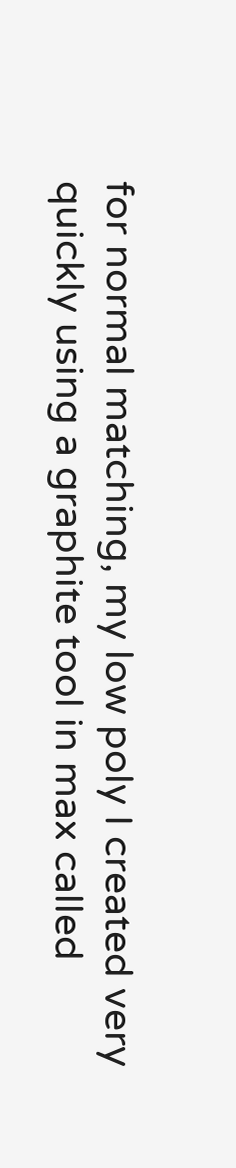for normal matching, my low poly I created very quickly using a graphite tool in max called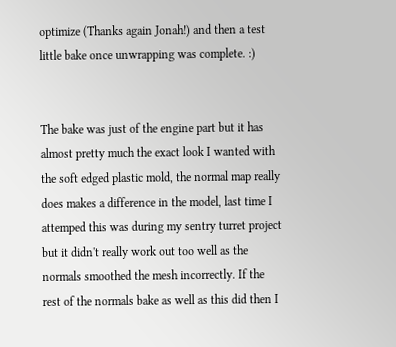optimize (Thanks again Jonah!) and then a test little bake once unwrapping was complete. :)


The bake was just of the engine part but it has almost pretty much the exact look I wanted with the soft edged plastic mold, the normal map really does makes a difference in the model, last time I attemped this was during my sentry turret project but it didn't really work out too well as the normals smoothed the mesh incorrectly. If the rest of the normals bake as well as this did then I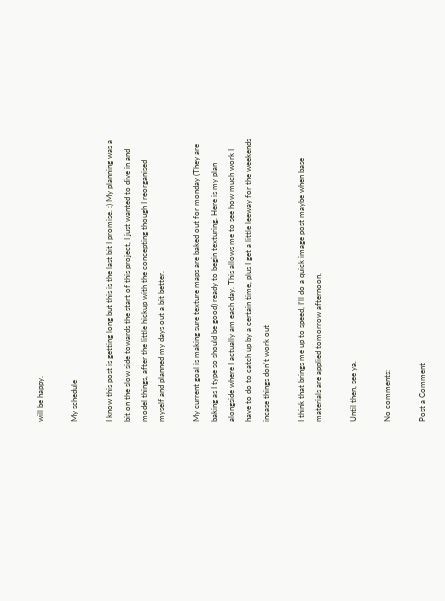will be happy.

My schedule

I know this post is getting long but this is the last bit I promise. :) My planning was a bit on the slow side towards the start of this project, I just wanted to dive in and model things, after the little hickup with the concepting though I reorganised myself and planned my days out a bit better.

My current goal is making sure texture maps are baked out for monday (They are baking as I type so should be good) ready to begin texturing. Here is my plan alongside where I actually am each day. This allows me to see how much work I have to do to catch up by a certain time, plus I get a little leeway for the weekends incase things don't work out

I think that brings me up to speed, I'll do a quick image post maybe when base materials are applied tomorrow afternoon.

Until then, see ya.

No comments:

Post a Comment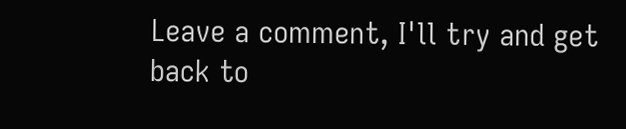Leave a comment, I'll try and get back to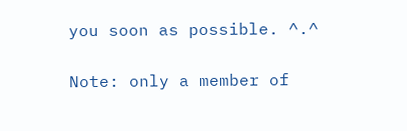you soon as possible. ^.^

Note: only a member of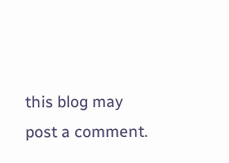this blog may post a comment.